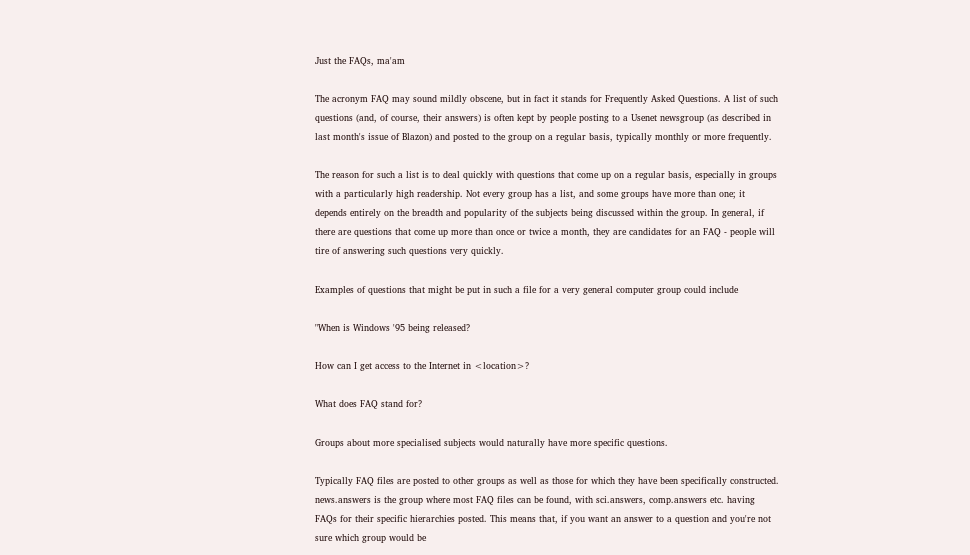Just the FAQs, ma'am

The acronym FAQ may sound mildly obscene, but in fact it stands for Frequently Asked Questions. A list of such questions (and, of course, their answers) is often kept by people posting to a Usenet newsgroup (as described in last month's issue of Blazon) and posted to the group on a regular basis, typically monthly or more frequently.

The reason for such a list is to deal quickly with questions that come up on a regular basis, especially in groups with a particularly high readership. Not every group has a list, and some groups have more than one; it depends entirely on the breadth and popularity of the subjects being discussed within the group. In general, if there are questions that come up more than once or twice a month, they are candidates for an FAQ - people will tire of answering such questions very quickly.

Examples of questions that might be put in such a file for a very general computer group could include

"When is Windows '95 being released?

How can I get access to the Internet in <location>?

What does FAQ stand for?

Groups about more specialised subjects would naturally have more specific questions.

Typically FAQ files are posted to other groups as well as those for which they have been specifically constructed. news.answers is the group where most FAQ files can be found, with sci.answers, comp.answers etc. having FAQs for their specific hierarchies posted. This means that, if you want an answer to a question and you're not sure which group would be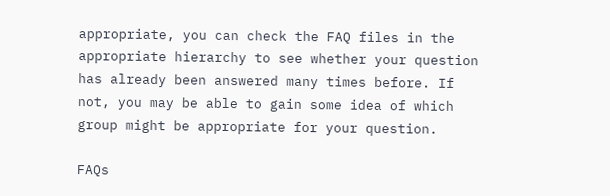appropriate, you can check the FAQ files in the appropriate hierarchy to see whether your question has already been answered many times before. If not, you may be able to gain some idea of which group might be appropriate for your question.

FAQs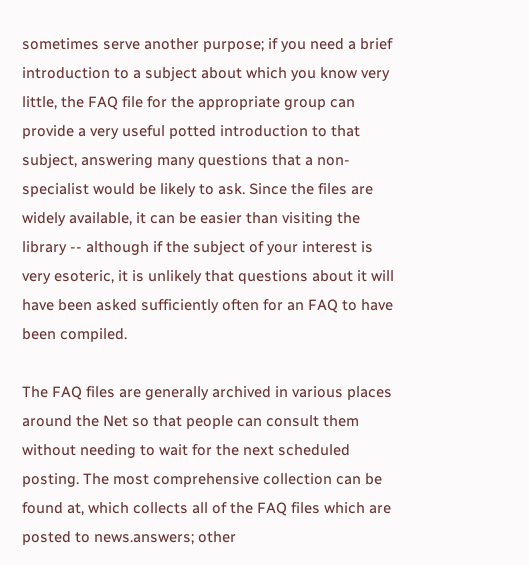sometimes serve another purpose; if you need a brief introduction to a subject about which you know very little, the FAQ file for the appropriate group can provide a very useful potted introduction to that subject, answering many questions that a non-specialist would be likely to ask. Since the files are widely available, it can be easier than visiting the library -- although if the subject of your interest is very esoteric, it is unlikely that questions about it will have been asked sufficiently often for an FAQ to have been compiled.

The FAQ files are generally archived in various places around the Net so that people can consult them without needing to wait for the next scheduled posting. The most comprehensive collection can be found at, which collects all of the FAQ files which are posted to news.answers; other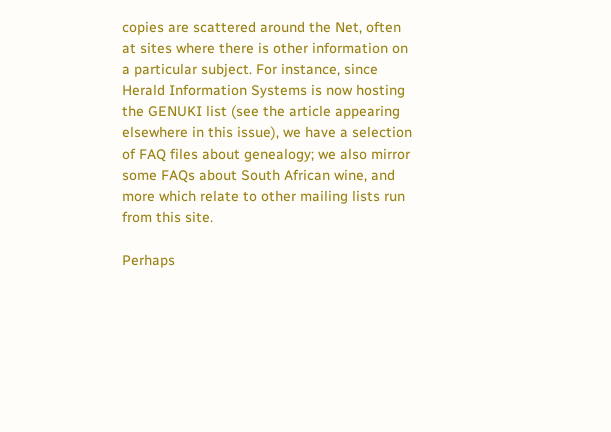copies are scattered around the Net, often at sites where there is other information on a particular subject. For instance, since Herald Information Systems is now hosting the GENUKI list (see the article appearing elsewhere in this issue), we have a selection of FAQ files about genealogy; we also mirror some FAQs about South African wine, and more which relate to other mailing lists run from this site.

Perhaps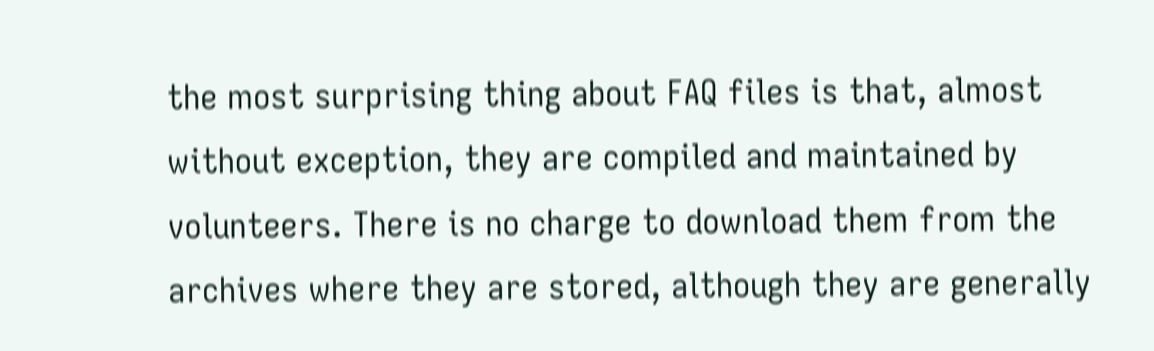the most surprising thing about FAQ files is that, almost without exception, they are compiled and maintained by volunteers. There is no charge to download them from the archives where they are stored, although they are generally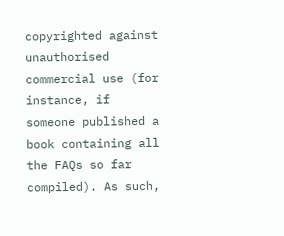copyrighted against unauthorised commercial use (for instance, if someone published a book containing all the FAQs so far compiled). As such,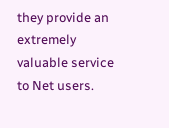they provide an extremely valuable service to Net users.